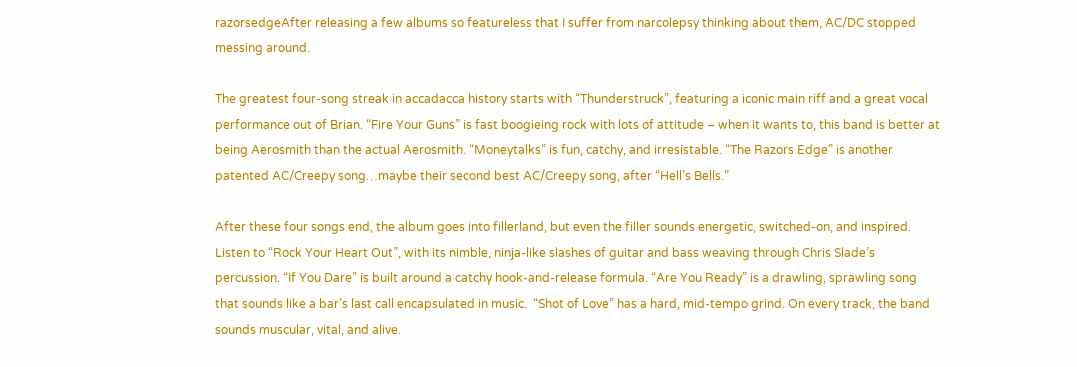razorsedgeAfter releasing a few albums so featureless that I suffer from narcolepsy thinking about them, AC/DC stopped messing around.

The greatest four-song streak in accadacca history starts with “Thunderstruck”, featuring a iconic main riff and a great vocal performance out of Brian. “Fire Your Guns” is fast boogieing rock with lots of attitude – when it wants to, this band is better at being Aerosmith than the actual Aerosmith. “Moneytalks” is fun, catchy, and irresistable. “The Razors Edge” is another patented AC/Creepy song…maybe their second best AC/Creepy song, after “Hell’s Bells.”

After these four songs end, the album goes into fillerland, but even the filler sounds energetic, switched-on, and inspired. Listen to “Rock Your Heart Out”, with its nimble, ninja-like slashes of guitar and bass weaving through Chris Slade’s percussion. “If You Dare” is built around a catchy hook-and-release formula. “Are You Ready” is a drawling, sprawling song that sounds like a bar’s last call encapsulated in music.  “Shot of Love” has a hard, mid-tempo grind. On every track, the band sounds muscular, vital, and alive.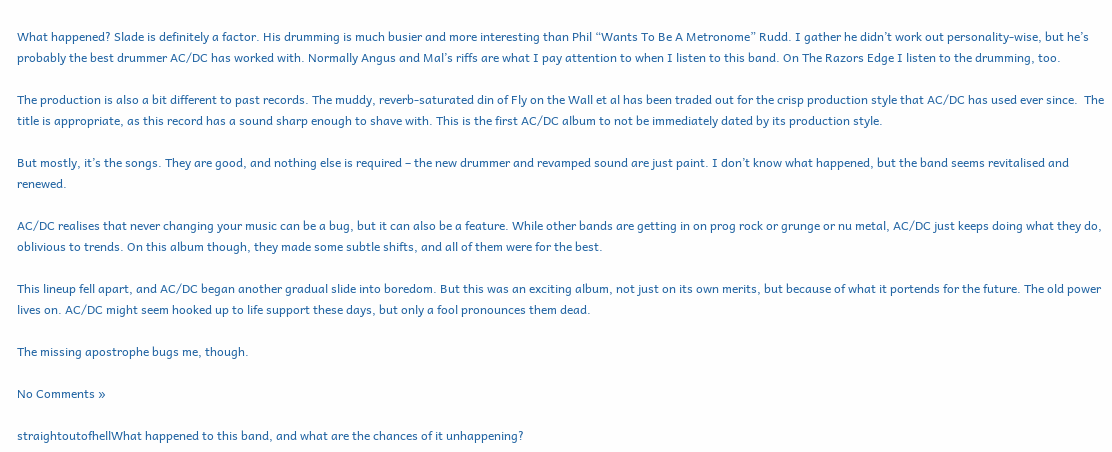What happened? Slade is definitely a factor. His drumming is much busier and more interesting than Phil “Wants To Be A Metronome” Rudd. I gather he didn’t work out personality-wise, but he’s probably the best drummer AC/DC has worked with. Normally Angus and Mal’s riffs are what I pay attention to when I listen to this band. On The Razors Edge I listen to the drumming, too.

The production is also a bit different to past records. The muddy, reverb-saturated din of Fly on the Wall et al has been traded out for the crisp production style that AC/DC has used ever since.  The title is appropriate, as this record has a sound sharp enough to shave with. This is the first AC/DC album to not be immediately dated by its production style.

But mostly, it’s the songs. They are good, and nothing else is required – the new drummer and revamped sound are just paint. I don’t know what happened, but the band seems revitalised and renewed.

AC/DC realises that never changing your music can be a bug, but it can also be a feature. While other bands are getting in on prog rock or grunge or nu metal, AC/DC just keeps doing what they do, oblivious to trends. On this album though, they made some subtle shifts, and all of them were for the best.

This lineup fell apart, and AC/DC began another gradual slide into boredom. But this was an exciting album, not just on its own merits, but because of what it portends for the future. The old power lives on. AC/DC might seem hooked up to life support these days, but only a fool pronounces them dead.

The missing apostrophe bugs me, though.

No Comments »

straightoutofhellWhat happened to this band, and what are the chances of it unhappening?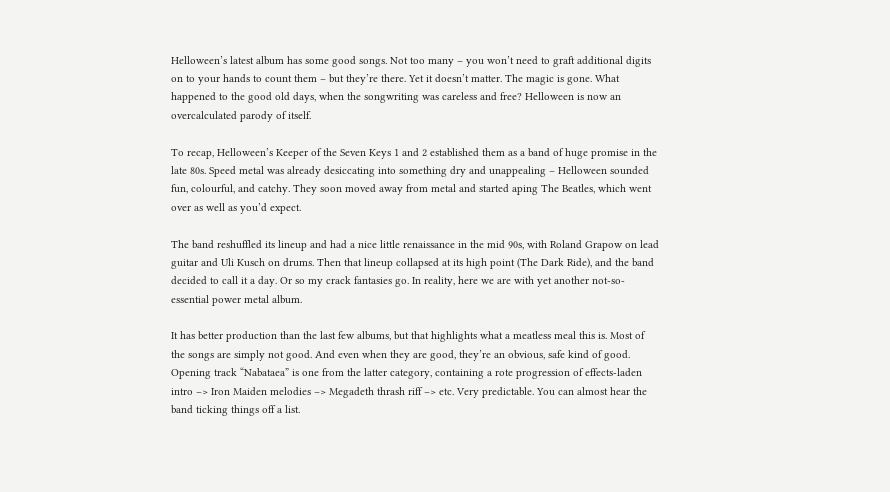Helloween’s latest album has some good songs. Not too many – you won’t need to graft additional digits on to your hands to count them – but they’re there. Yet it doesn’t matter. The magic is gone. What happened to the good old days, when the songwriting was careless and free? Helloween is now an overcalculated parody of itself.

To recap, Helloween’s Keeper of the Seven Keys 1 and 2 established them as a band of huge promise in the late 80s. Speed metal was already desiccating into something dry and unappealing – Helloween sounded fun, colourful, and catchy. They soon moved away from metal and started aping The Beatles, which went over as well as you’d expect.

The band reshuffled its lineup and had a nice little renaissance in the mid 90s, with Roland Grapow on lead guitar and Uli Kusch on drums. Then that lineup collapsed at its high point (The Dark Ride), and the band decided to call it a day. Or so my crack fantasies go. In reality, here we are with yet another not-so-essential power metal album.

It has better production than the last few albums, but that highlights what a meatless meal this is. Most of the songs are simply not good. And even when they are good, they’re an obvious, safe kind of good. Opening track “Nabataea” is one from the latter category, containing a rote progression of effects-laden intro –> Iron Maiden melodies –> Megadeth thrash riff –> etc. Very predictable. You can almost hear the band ticking things off a list.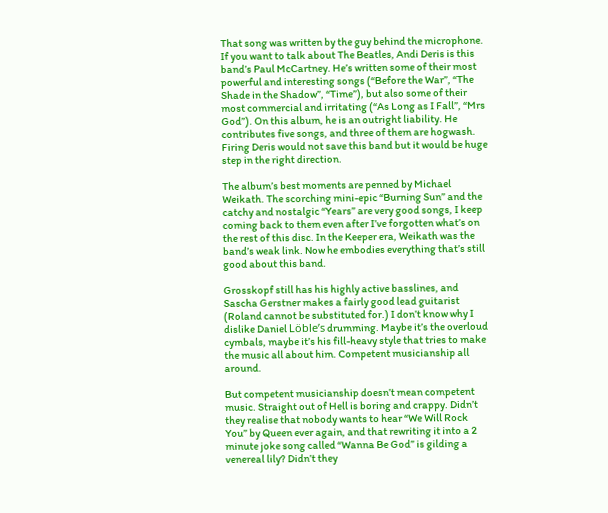That song was written by the guy behind the microphone. If you want to talk about The Beatles, Andi Deris is this band’s Paul McCartney. He’s written some of their most powerful and interesting songs (“Before the War”, “The Shade in the Shadow”, “Time”), but also some of their most commercial and irritating (“As Long as I Fall”, “Mrs God”). On this album, he is an outright liability. He contributes five songs, and three of them are hogwash. Firing Deris would not save this band but it would be huge step in the right direction.

The album’s best moments are penned by Michael Weikath. The scorching mini-epic “Burning Sun” and the catchy and nostalgic “Years” are very good songs, I keep coming back to them even after I’ve forgotten what’s on the rest of this disc. In the Keeper era, Weikath was the band’s weak link. Now he embodies everything that’s still good about this band.

Grosskopf still has his highly active basslines, and Sascha Gerstner makes a fairly good lead guitarist (Roland cannot be substituted for.) I don’t know why I dislike Daniel Löble’s drumming. Maybe it’s the overloud cymbals, maybe it’s his fill-heavy style that tries to make the music all about him. Competent musicianship all around.

But competent musicianship doesn’t mean competent music. Straight out of Hell is boring and crappy. Didn’t they realise that nobody wants to hear “We Will Rock You” by Queen ever again, and that rewriting it into a 2 minute joke song called “Wanna Be God” is gilding a venereal lily? Didn’t they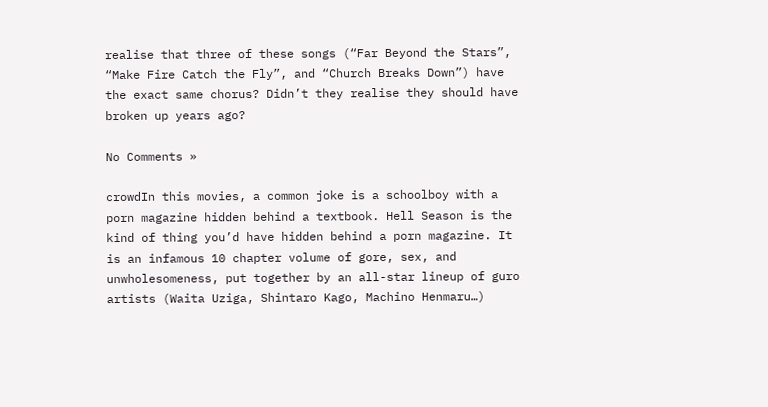realise that three of these songs (“Far Beyond the Stars”, “Make Fire Catch the Fly”, and “Church Breaks Down”) have the exact same chorus? Didn’t they realise they should have broken up years ago?

No Comments »

crowdIn this movies, a common joke is a schoolboy with a porn magazine hidden behind a textbook. Hell Season is the kind of thing you’d have hidden behind a porn magazine. It is an infamous 10 chapter volume of gore, sex, and unwholesomeness, put together by an all-star lineup of guro artists (Waita Uziga, Shintaro Kago, Machino Henmaru…)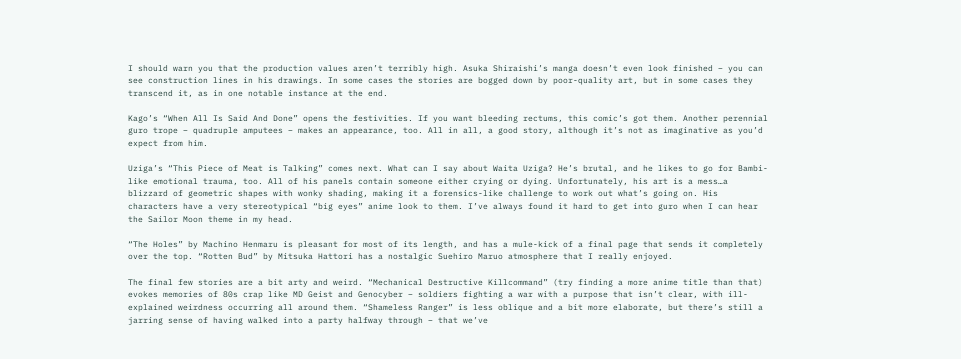I should warn you that the production values aren’t terribly high. Asuka Shiraishi’s manga doesn’t even look finished – you can see construction lines in his drawings. In some cases the stories are bogged down by poor-quality art, but in some cases they transcend it, as in one notable instance at the end.

Kago’s “When All Is Said And Done” opens the festivities. If you want bleeding rectums, this comic’s got them. Another perennial guro trope – quadruple amputees – makes an appearance, too. All in all, a good story, although it’s not as imaginative as you’d expect from him.

Uziga’s “This Piece of Meat is Talking” comes next. What can I say about Waita Uziga? He’s brutal, and he likes to go for Bambi-like emotional trauma, too. All of his panels contain someone either crying or dying. Unfortunately, his art is a mess…a blizzard of geometric shapes with wonky shading, making it a forensics-like challenge to work out what’s going on. His characters have a very stereotypical “big eyes” anime look to them. I’ve always found it hard to get into guro when I can hear the Sailor Moon theme in my head.

“The Holes” by Machino Henmaru is pleasant for most of its length, and has a mule-kick of a final page that sends it completely over the top. “Rotten Bud” by Mitsuka Hattori has a nostalgic Suehiro Maruo atmosphere that I really enjoyed.

The final few stories are a bit arty and weird. “Mechanical Destructive Killcommand” (try finding a more anime title than that) evokes memories of 80s crap like MD Geist and Genocyber – soldiers fighting a war with a purpose that isn’t clear, with ill-explained weirdness occurring all around them. “Shameless Ranger” is less oblique and a bit more elaborate, but there’s still a jarring sense of having walked into a party halfway through – that we’ve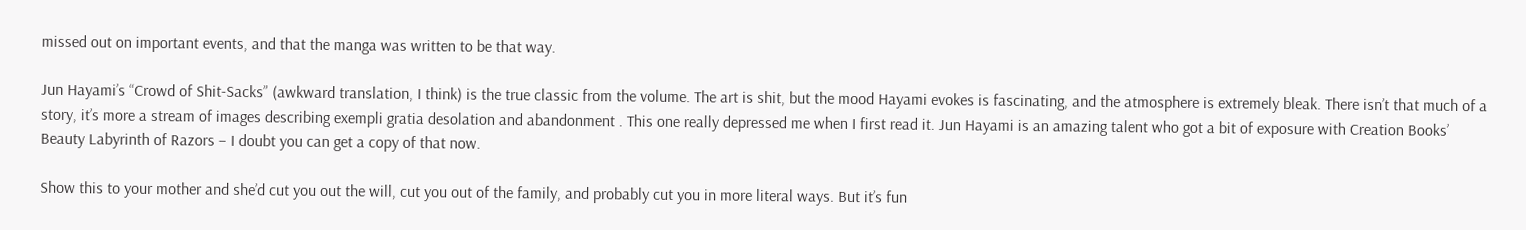missed out on important events, and that the manga was written to be that way.

Jun Hayami’s “Crowd of Shit-Sacks” (awkward translation, I think) is the true classic from the volume. The art is shit, but the mood Hayami evokes is fascinating, and the atmosphere is extremely bleak. There isn’t that much of a story, it’s more a stream of images describing exempli gratia desolation and abandonment . This one really depressed me when I first read it. Jun Hayami is an amazing talent who got a bit of exposure with Creation Books’ Beauty Labyrinth of Razors – I doubt you can get a copy of that now.

Show this to your mother and she’d cut you out the will, cut you out of the family, and probably cut you in more literal ways. But it’s fun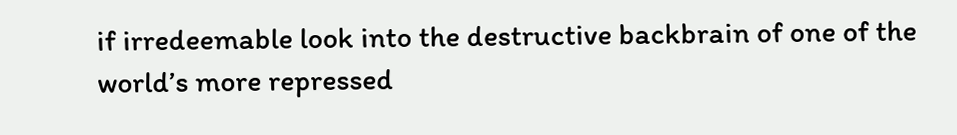if irredeemable look into the destructive backbrain of one of the world’s more repressed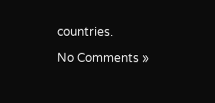countries.

No Comments »